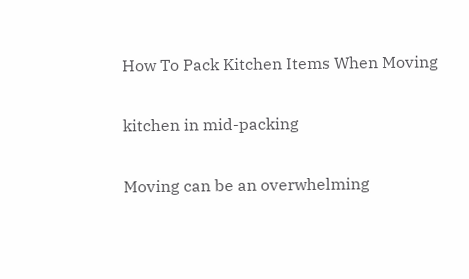How To Pack Kitchen Items When Moving

kitchen in mid-packing

Moving can be an overwhelming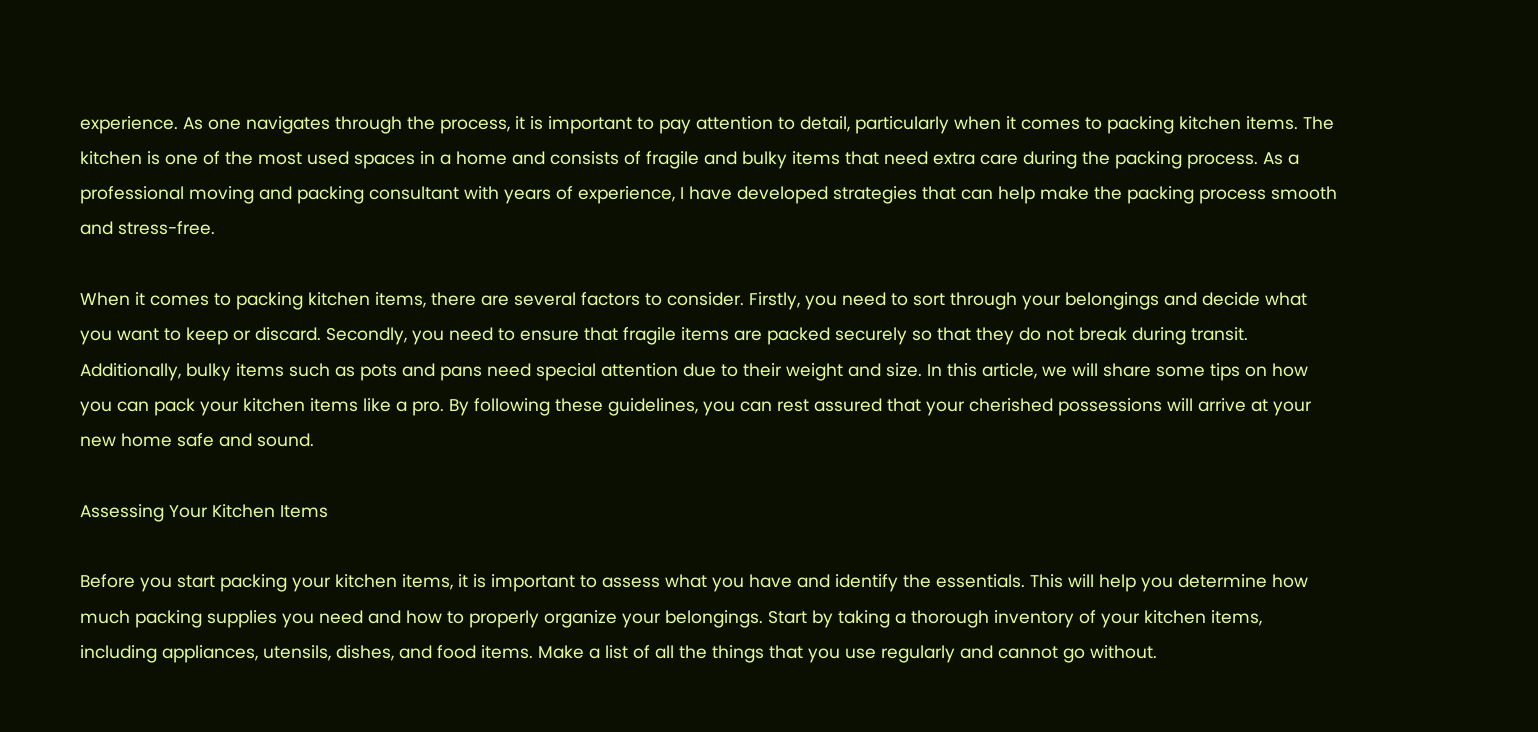experience. As one navigates through the process, it is important to pay attention to detail, particularly when it comes to packing kitchen items. The kitchen is one of the most used spaces in a home and consists of fragile and bulky items that need extra care during the packing process. As a professional moving and packing consultant with years of experience, I have developed strategies that can help make the packing process smooth and stress-free.

When it comes to packing kitchen items, there are several factors to consider. Firstly, you need to sort through your belongings and decide what you want to keep or discard. Secondly, you need to ensure that fragile items are packed securely so that they do not break during transit. Additionally, bulky items such as pots and pans need special attention due to their weight and size. In this article, we will share some tips on how you can pack your kitchen items like a pro. By following these guidelines, you can rest assured that your cherished possessions will arrive at your new home safe and sound.

Assessing Your Kitchen Items

Before you start packing your kitchen items, it is important to assess what you have and identify the essentials. This will help you determine how much packing supplies you need and how to properly organize your belongings. Start by taking a thorough inventory of your kitchen items, including appliances, utensils, dishes, and food items. Make a list of all the things that you use regularly and cannot go without.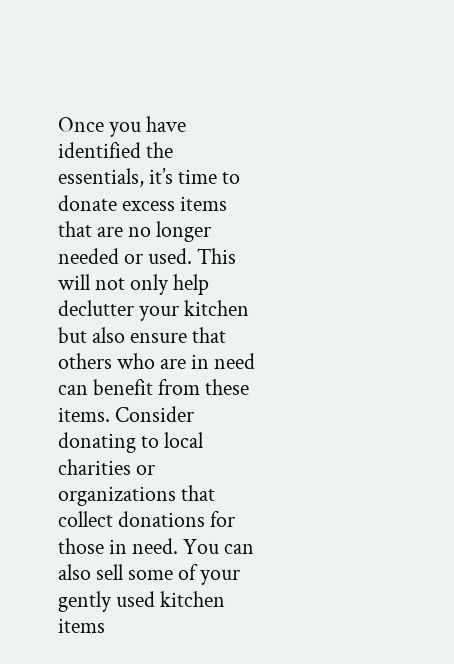Once you have identified the essentials, it’s time to donate excess items that are no longer needed or used. This will not only help declutter your kitchen but also ensure that others who are in need can benefit from these items. Consider donating to local charities or organizations that collect donations for those in need. You can also sell some of your gently used kitchen items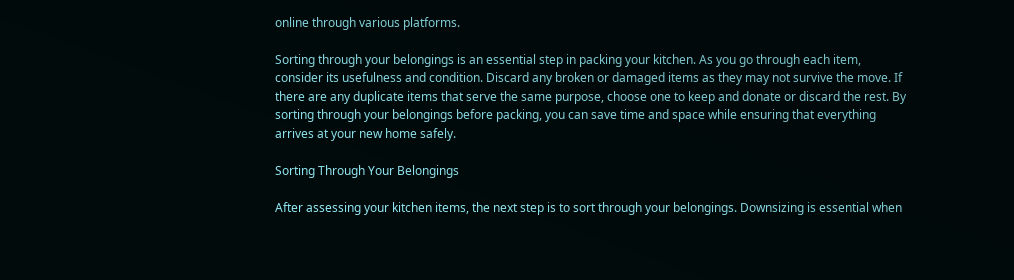online through various platforms.

Sorting through your belongings is an essential step in packing your kitchen. As you go through each item, consider its usefulness and condition. Discard any broken or damaged items as they may not survive the move. If there are any duplicate items that serve the same purpose, choose one to keep and donate or discard the rest. By sorting through your belongings before packing, you can save time and space while ensuring that everything arrives at your new home safely.

Sorting Through Your Belongings

After assessing your kitchen items, the next step is to sort through your belongings. Downsizing is essential when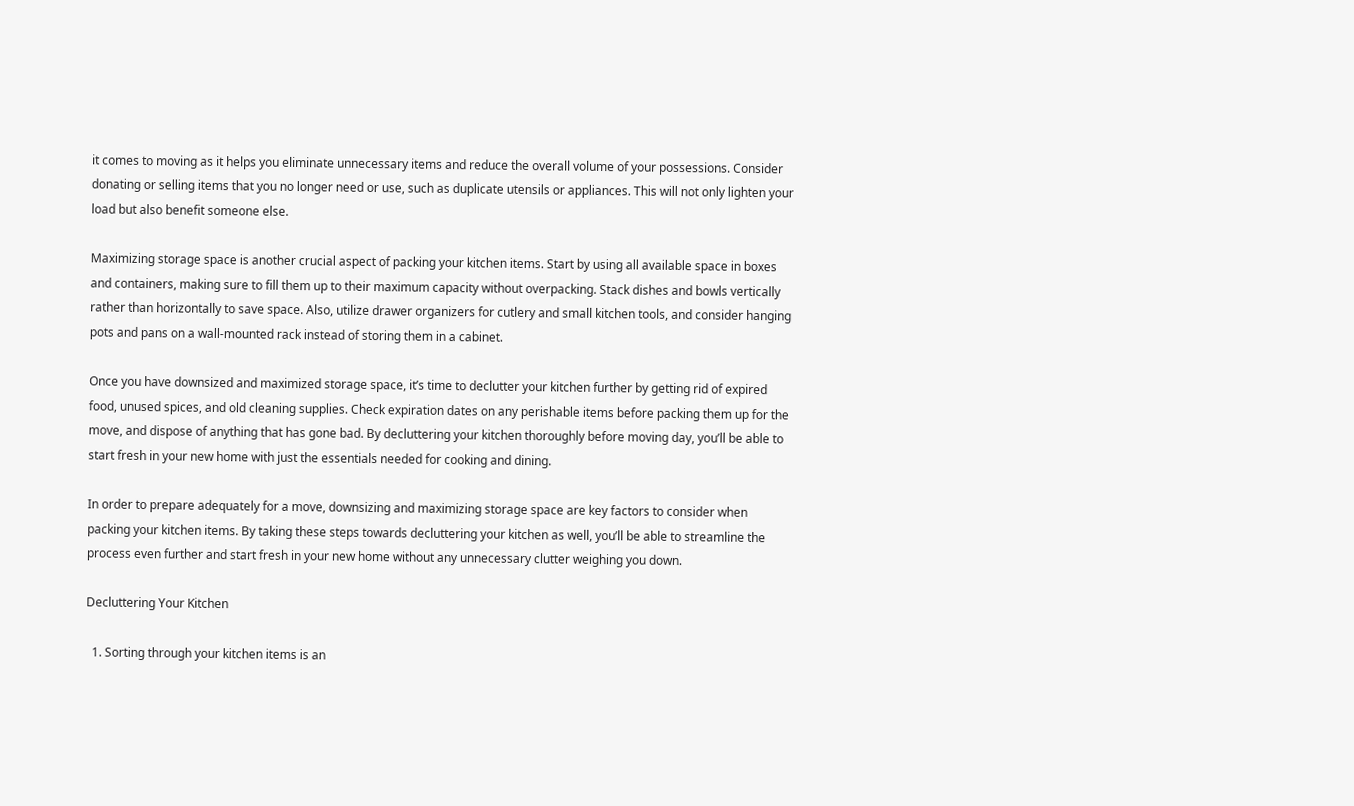it comes to moving as it helps you eliminate unnecessary items and reduce the overall volume of your possessions. Consider donating or selling items that you no longer need or use, such as duplicate utensils or appliances. This will not only lighten your load but also benefit someone else.

Maximizing storage space is another crucial aspect of packing your kitchen items. Start by using all available space in boxes and containers, making sure to fill them up to their maximum capacity without overpacking. Stack dishes and bowls vertically rather than horizontally to save space. Also, utilize drawer organizers for cutlery and small kitchen tools, and consider hanging pots and pans on a wall-mounted rack instead of storing them in a cabinet.

Once you have downsized and maximized storage space, it’s time to declutter your kitchen further by getting rid of expired food, unused spices, and old cleaning supplies. Check expiration dates on any perishable items before packing them up for the move, and dispose of anything that has gone bad. By decluttering your kitchen thoroughly before moving day, you’ll be able to start fresh in your new home with just the essentials needed for cooking and dining.

In order to prepare adequately for a move, downsizing and maximizing storage space are key factors to consider when packing your kitchen items. By taking these steps towards decluttering your kitchen as well, you’ll be able to streamline the process even further and start fresh in your new home without any unnecessary clutter weighing you down.

Decluttering Your Kitchen

  1. Sorting through your kitchen items is an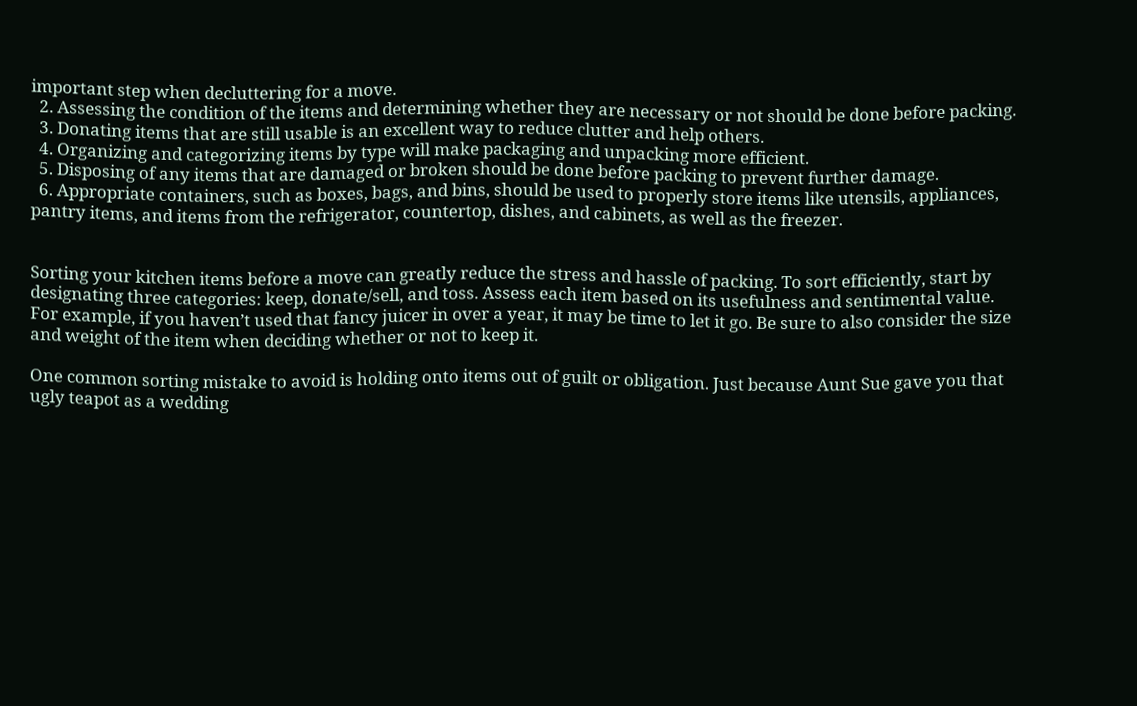important step when decluttering for a move.
  2. Assessing the condition of the items and determining whether they are necessary or not should be done before packing.
  3. Donating items that are still usable is an excellent way to reduce clutter and help others.
  4. Organizing and categorizing items by type will make packaging and unpacking more efficient.
  5. Disposing of any items that are damaged or broken should be done before packing to prevent further damage.
  6. Appropriate containers, such as boxes, bags, and bins, should be used to properly store items like utensils, appliances, pantry items, and items from the refrigerator, countertop, dishes, and cabinets, as well as the freezer.


Sorting your kitchen items before a move can greatly reduce the stress and hassle of packing. To sort efficiently, start by designating three categories: keep, donate/sell, and toss. Assess each item based on its usefulness and sentimental value. For example, if you haven’t used that fancy juicer in over a year, it may be time to let it go. Be sure to also consider the size and weight of the item when deciding whether or not to keep it.

One common sorting mistake to avoid is holding onto items out of guilt or obligation. Just because Aunt Sue gave you that ugly teapot as a wedding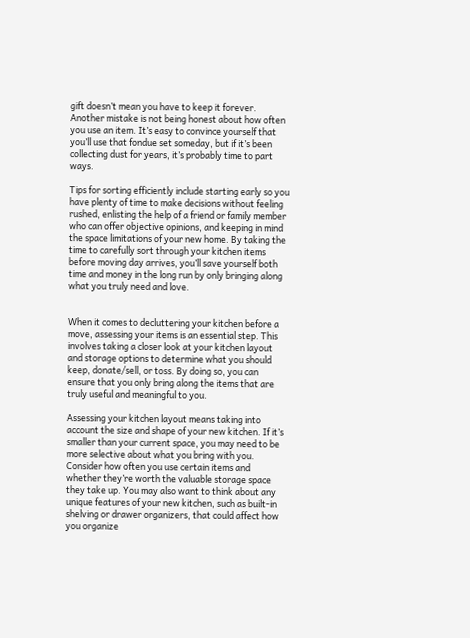gift doesn’t mean you have to keep it forever. Another mistake is not being honest about how often you use an item. It’s easy to convince yourself that you’ll use that fondue set someday, but if it’s been collecting dust for years, it’s probably time to part ways.

Tips for sorting efficiently include starting early so you have plenty of time to make decisions without feeling rushed, enlisting the help of a friend or family member who can offer objective opinions, and keeping in mind the space limitations of your new home. By taking the time to carefully sort through your kitchen items before moving day arrives, you’ll save yourself both time and money in the long run by only bringing along what you truly need and love.


When it comes to decluttering your kitchen before a move, assessing your items is an essential step. This involves taking a closer look at your kitchen layout and storage options to determine what you should keep, donate/sell, or toss. By doing so, you can ensure that you only bring along the items that are truly useful and meaningful to you.

Assessing your kitchen layout means taking into account the size and shape of your new kitchen. If it’s smaller than your current space, you may need to be more selective about what you bring with you. Consider how often you use certain items and whether they’re worth the valuable storage space they take up. You may also want to think about any unique features of your new kitchen, such as built-in shelving or drawer organizers, that could affect how you organize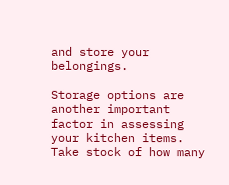and store your belongings.

Storage options are another important factor in assessing your kitchen items. Take stock of how many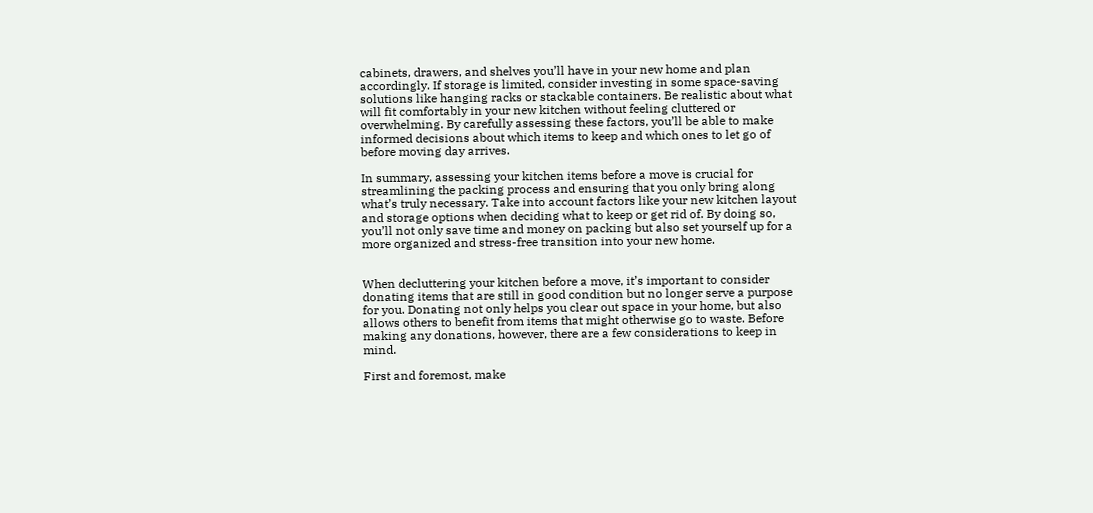cabinets, drawers, and shelves you’ll have in your new home and plan accordingly. If storage is limited, consider investing in some space-saving solutions like hanging racks or stackable containers. Be realistic about what will fit comfortably in your new kitchen without feeling cluttered or overwhelming. By carefully assessing these factors, you’ll be able to make informed decisions about which items to keep and which ones to let go of before moving day arrives.

In summary, assessing your kitchen items before a move is crucial for streamlining the packing process and ensuring that you only bring along what’s truly necessary. Take into account factors like your new kitchen layout and storage options when deciding what to keep or get rid of. By doing so, you’ll not only save time and money on packing but also set yourself up for a more organized and stress-free transition into your new home.


When decluttering your kitchen before a move, it’s important to consider donating items that are still in good condition but no longer serve a purpose for you. Donating not only helps you clear out space in your home, but also allows others to benefit from items that might otherwise go to waste. Before making any donations, however, there are a few considerations to keep in mind.

First and foremost, make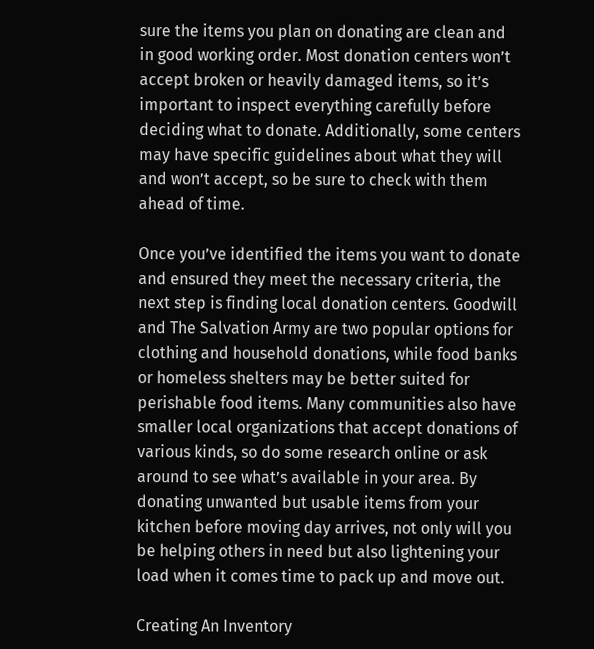sure the items you plan on donating are clean and in good working order. Most donation centers won’t accept broken or heavily damaged items, so it’s important to inspect everything carefully before deciding what to donate. Additionally, some centers may have specific guidelines about what they will and won’t accept, so be sure to check with them ahead of time.

Once you’ve identified the items you want to donate and ensured they meet the necessary criteria, the next step is finding local donation centers. Goodwill and The Salvation Army are two popular options for clothing and household donations, while food banks or homeless shelters may be better suited for perishable food items. Many communities also have smaller local organizations that accept donations of various kinds, so do some research online or ask around to see what’s available in your area. By donating unwanted but usable items from your kitchen before moving day arrives, not only will you be helping others in need but also lightening your load when it comes time to pack up and move out.

Creating An Inventory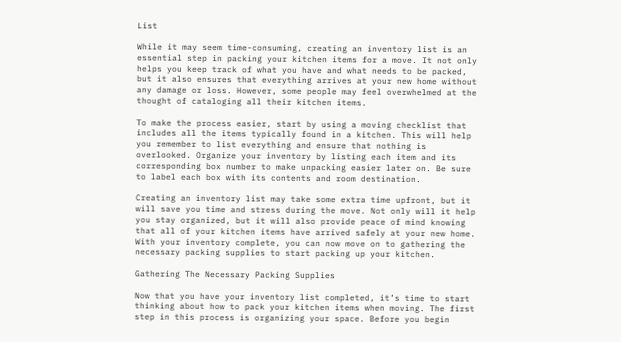List

While it may seem time-consuming, creating an inventory list is an essential step in packing your kitchen items for a move. It not only helps you keep track of what you have and what needs to be packed, but it also ensures that everything arrives at your new home without any damage or loss. However, some people may feel overwhelmed at the thought of cataloging all their kitchen items.

To make the process easier, start by using a moving checklist that includes all the items typically found in a kitchen. This will help you remember to list everything and ensure that nothing is overlooked. Organize your inventory by listing each item and its corresponding box number to make unpacking easier later on. Be sure to label each box with its contents and room destination.

Creating an inventory list may take some extra time upfront, but it will save you time and stress during the move. Not only will it help you stay organized, but it will also provide peace of mind knowing that all of your kitchen items have arrived safely at your new home. With your inventory complete, you can now move on to gathering the necessary packing supplies to start packing up your kitchen.

Gathering The Necessary Packing Supplies

Now that you have your inventory list completed, it’s time to start thinking about how to pack your kitchen items when moving. The first step in this process is organizing your space. Before you begin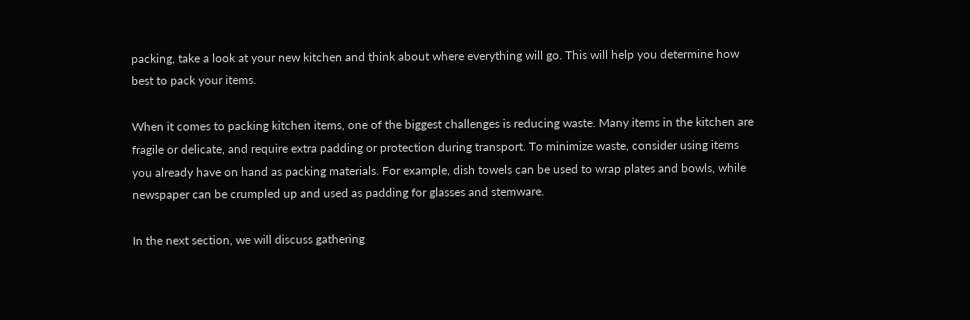packing, take a look at your new kitchen and think about where everything will go. This will help you determine how best to pack your items.

When it comes to packing kitchen items, one of the biggest challenges is reducing waste. Many items in the kitchen are fragile or delicate, and require extra padding or protection during transport. To minimize waste, consider using items you already have on hand as packing materials. For example, dish towels can be used to wrap plates and bowls, while newspaper can be crumpled up and used as padding for glasses and stemware.

In the next section, we will discuss gathering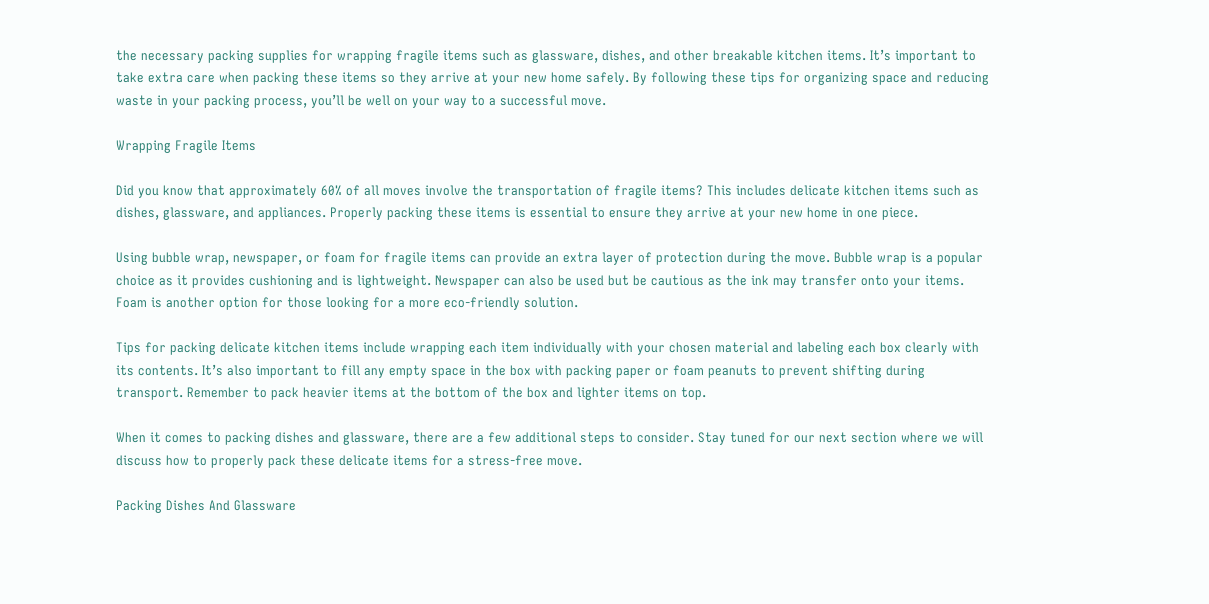the necessary packing supplies for wrapping fragile items such as glassware, dishes, and other breakable kitchen items. It’s important to take extra care when packing these items so they arrive at your new home safely. By following these tips for organizing space and reducing waste in your packing process, you’ll be well on your way to a successful move.

Wrapping Fragile Items

Did you know that approximately 60% of all moves involve the transportation of fragile items? This includes delicate kitchen items such as dishes, glassware, and appliances. Properly packing these items is essential to ensure they arrive at your new home in one piece.

Using bubble wrap, newspaper, or foam for fragile items can provide an extra layer of protection during the move. Bubble wrap is a popular choice as it provides cushioning and is lightweight. Newspaper can also be used but be cautious as the ink may transfer onto your items. Foam is another option for those looking for a more eco-friendly solution.

Tips for packing delicate kitchen items include wrapping each item individually with your chosen material and labeling each box clearly with its contents. It’s also important to fill any empty space in the box with packing paper or foam peanuts to prevent shifting during transport. Remember to pack heavier items at the bottom of the box and lighter items on top.

When it comes to packing dishes and glassware, there are a few additional steps to consider. Stay tuned for our next section where we will discuss how to properly pack these delicate items for a stress-free move.

Packing Dishes And Glassware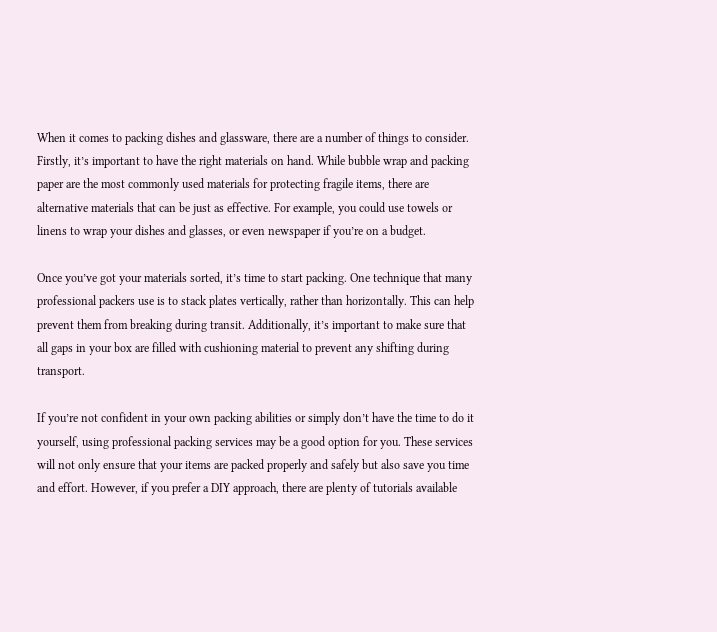When it comes to packing dishes and glassware, there are a number of things to consider. Firstly, it’s important to have the right materials on hand. While bubble wrap and packing paper are the most commonly used materials for protecting fragile items, there are alternative materials that can be just as effective. For example, you could use towels or linens to wrap your dishes and glasses, or even newspaper if you’re on a budget.

Once you’ve got your materials sorted, it’s time to start packing. One technique that many professional packers use is to stack plates vertically, rather than horizontally. This can help prevent them from breaking during transit. Additionally, it’s important to make sure that all gaps in your box are filled with cushioning material to prevent any shifting during transport.

If you’re not confident in your own packing abilities or simply don’t have the time to do it yourself, using professional packing services may be a good option for you. These services will not only ensure that your items are packed properly and safely but also save you time and effort. However, if you prefer a DIY approach, there are plenty of tutorials available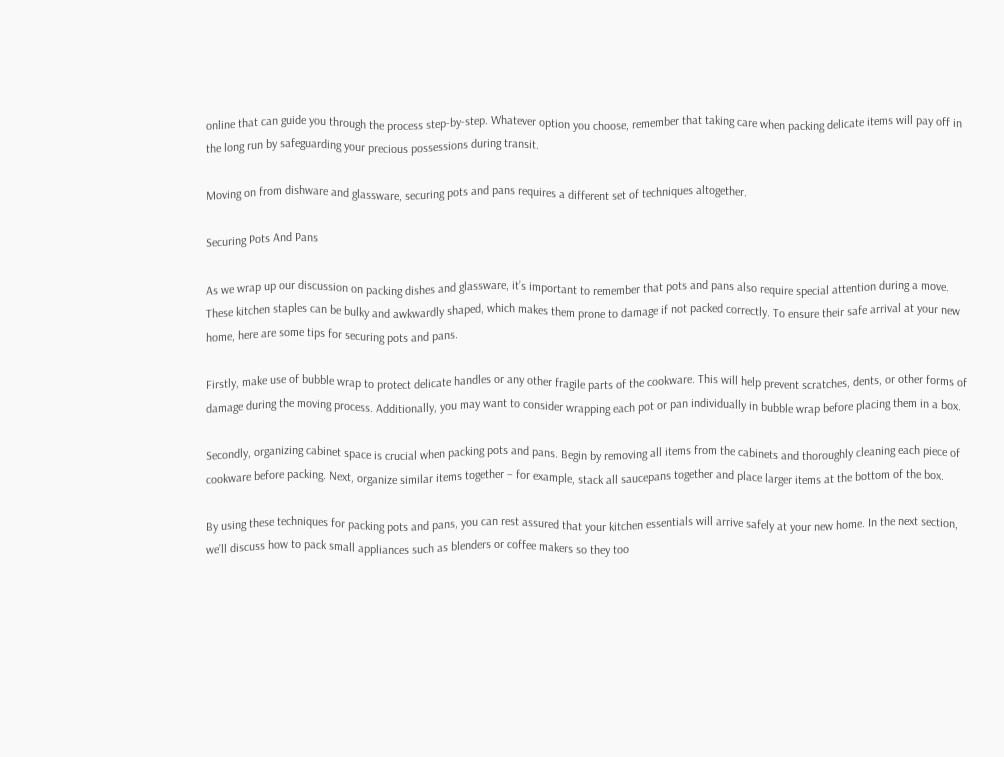online that can guide you through the process step-by-step. Whatever option you choose, remember that taking care when packing delicate items will pay off in the long run by safeguarding your precious possessions during transit.

Moving on from dishware and glassware, securing pots and pans requires a different set of techniques altogether.

Securing Pots And Pans

As we wrap up our discussion on packing dishes and glassware, it’s important to remember that pots and pans also require special attention during a move. These kitchen staples can be bulky and awkwardly shaped, which makes them prone to damage if not packed correctly. To ensure their safe arrival at your new home, here are some tips for securing pots and pans.

Firstly, make use of bubble wrap to protect delicate handles or any other fragile parts of the cookware. This will help prevent scratches, dents, or other forms of damage during the moving process. Additionally, you may want to consider wrapping each pot or pan individually in bubble wrap before placing them in a box.

Secondly, organizing cabinet space is crucial when packing pots and pans. Begin by removing all items from the cabinets and thoroughly cleaning each piece of cookware before packing. Next, organize similar items together – for example, stack all saucepans together and place larger items at the bottom of the box.

By using these techniques for packing pots and pans, you can rest assured that your kitchen essentials will arrive safely at your new home. In the next section, we’ll discuss how to pack small appliances such as blenders or coffee makers so they too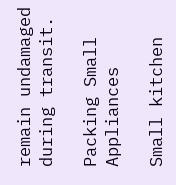remain undamaged during transit.

Packing Small Appliances

Small kitchen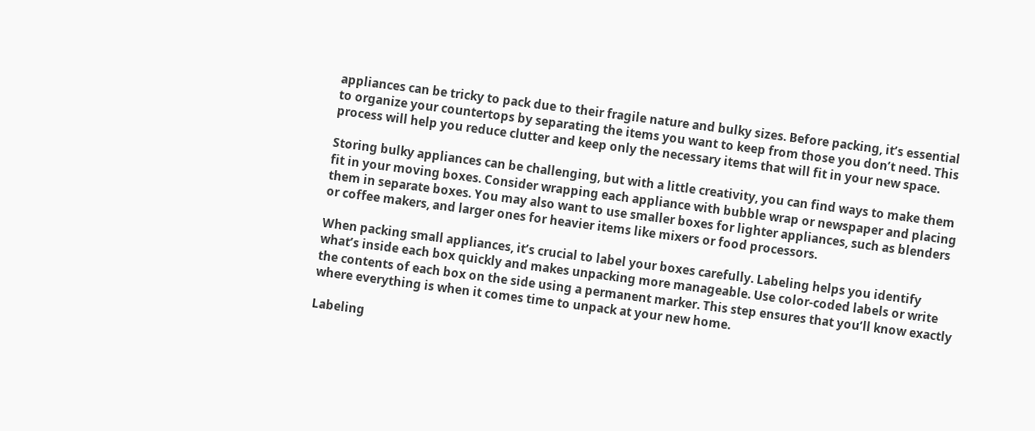appliances can be tricky to pack due to their fragile nature and bulky sizes. Before packing, it’s essential to organize your countertops by separating the items you want to keep from those you don’t need. This process will help you reduce clutter and keep only the necessary items that will fit in your new space.

Storing bulky appliances can be challenging, but with a little creativity, you can find ways to make them fit in your moving boxes. Consider wrapping each appliance with bubble wrap or newspaper and placing them in separate boxes. You may also want to use smaller boxes for lighter appliances, such as blenders or coffee makers, and larger ones for heavier items like mixers or food processors.

When packing small appliances, it’s crucial to label your boxes carefully. Labeling helps you identify what’s inside each box quickly and makes unpacking more manageable. Use color-coded labels or write the contents of each box on the side using a permanent marker. This step ensures that you’ll know exactly where everything is when it comes time to unpack at your new home.

Labeling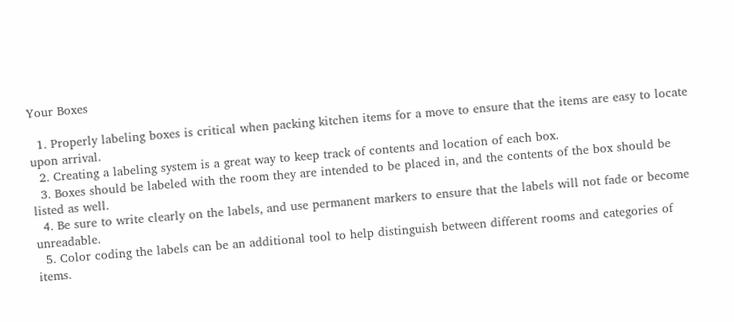Your Boxes

  1. Properly labeling boxes is critical when packing kitchen items for a move to ensure that the items are easy to locate upon arrival.
  2. Creating a labeling system is a great way to keep track of contents and location of each box.
  3. Boxes should be labeled with the room they are intended to be placed in, and the contents of the box should be listed as well.
  4. Be sure to write clearly on the labels, and use permanent markers to ensure that the labels will not fade or become unreadable.
  5. Color coding the labels can be an additional tool to help distinguish between different rooms and categories of items.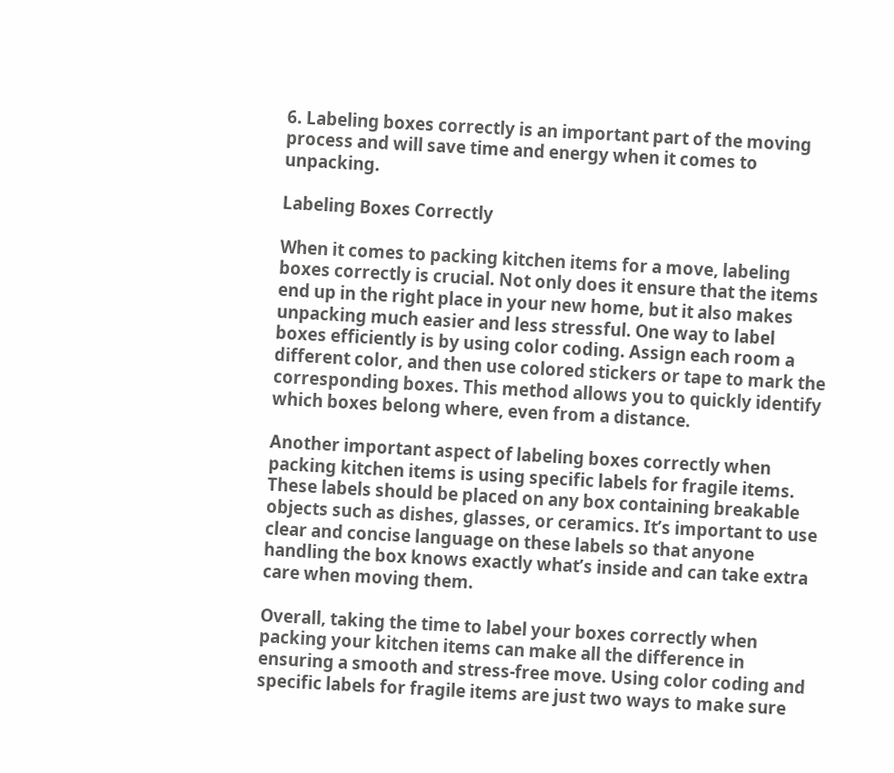6. Labeling boxes correctly is an important part of the moving process and will save time and energy when it comes to unpacking.

Labeling Boxes Correctly

When it comes to packing kitchen items for a move, labeling boxes correctly is crucial. Not only does it ensure that the items end up in the right place in your new home, but it also makes unpacking much easier and less stressful. One way to label boxes efficiently is by using color coding. Assign each room a different color, and then use colored stickers or tape to mark the corresponding boxes. This method allows you to quickly identify which boxes belong where, even from a distance.

Another important aspect of labeling boxes correctly when packing kitchen items is using specific labels for fragile items. These labels should be placed on any box containing breakable objects such as dishes, glasses, or ceramics. It’s important to use clear and concise language on these labels so that anyone handling the box knows exactly what’s inside and can take extra care when moving them.

Overall, taking the time to label your boxes correctly when packing your kitchen items can make all the difference in ensuring a smooth and stress-free move. Using color coding and specific labels for fragile items are just two ways to make sure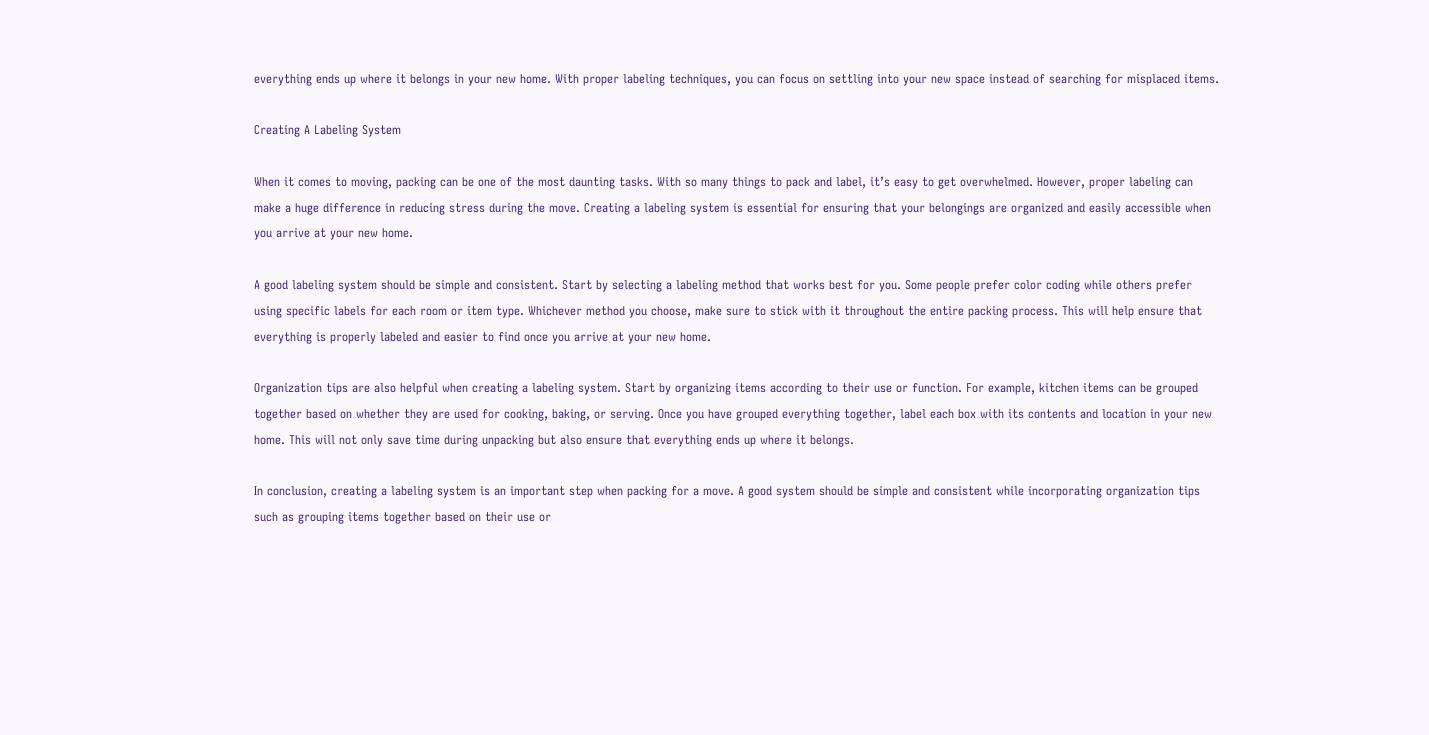everything ends up where it belongs in your new home. With proper labeling techniques, you can focus on settling into your new space instead of searching for misplaced items.

Creating A Labeling System

When it comes to moving, packing can be one of the most daunting tasks. With so many things to pack and label, it’s easy to get overwhelmed. However, proper labeling can make a huge difference in reducing stress during the move. Creating a labeling system is essential for ensuring that your belongings are organized and easily accessible when you arrive at your new home.

A good labeling system should be simple and consistent. Start by selecting a labeling method that works best for you. Some people prefer color coding while others prefer using specific labels for each room or item type. Whichever method you choose, make sure to stick with it throughout the entire packing process. This will help ensure that everything is properly labeled and easier to find once you arrive at your new home.

Organization tips are also helpful when creating a labeling system. Start by organizing items according to their use or function. For example, kitchen items can be grouped together based on whether they are used for cooking, baking, or serving. Once you have grouped everything together, label each box with its contents and location in your new home. This will not only save time during unpacking but also ensure that everything ends up where it belongs.

In conclusion, creating a labeling system is an important step when packing for a move. A good system should be simple and consistent while incorporating organization tips such as grouping items together based on their use or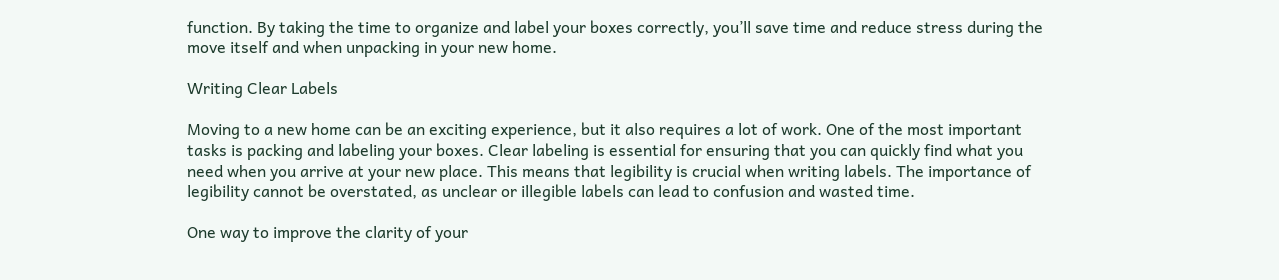function. By taking the time to organize and label your boxes correctly, you’ll save time and reduce stress during the move itself and when unpacking in your new home.

Writing Clear Labels

Moving to a new home can be an exciting experience, but it also requires a lot of work. One of the most important tasks is packing and labeling your boxes. Clear labeling is essential for ensuring that you can quickly find what you need when you arrive at your new place. This means that legibility is crucial when writing labels. The importance of legibility cannot be overstated, as unclear or illegible labels can lead to confusion and wasted time.

One way to improve the clarity of your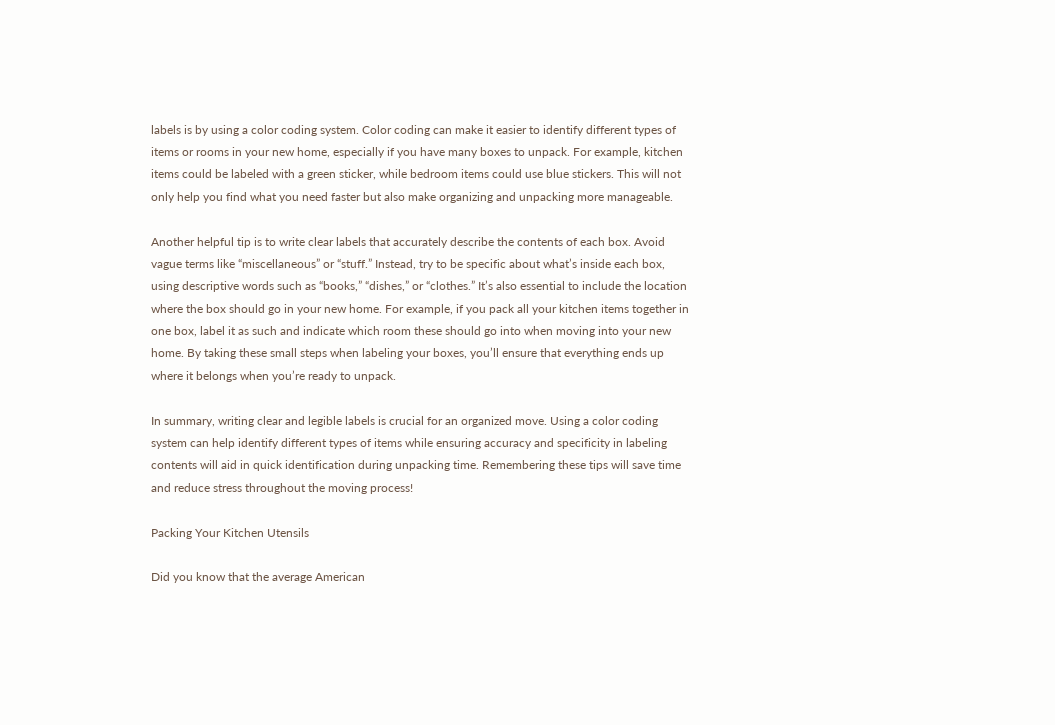labels is by using a color coding system. Color coding can make it easier to identify different types of items or rooms in your new home, especially if you have many boxes to unpack. For example, kitchen items could be labeled with a green sticker, while bedroom items could use blue stickers. This will not only help you find what you need faster but also make organizing and unpacking more manageable.

Another helpful tip is to write clear labels that accurately describe the contents of each box. Avoid vague terms like “miscellaneous” or “stuff.” Instead, try to be specific about what’s inside each box, using descriptive words such as “books,” “dishes,” or “clothes.” It’s also essential to include the location where the box should go in your new home. For example, if you pack all your kitchen items together in one box, label it as such and indicate which room these should go into when moving into your new home. By taking these small steps when labeling your boxes, you’ll ensure that everything ends up where it belongs when you’re ready to unpack.

In summary, writing clear and legible labels is crucial for an organized move. Using a color coding system can help identify different types of items while ensuring accuracy and specificity in labeling contents will aid in quick identification during unpacking time. Remembering these tips will save time and reduce stress throughout the moving process!

Packing Your Kitchen Utensils

Did you know that the average American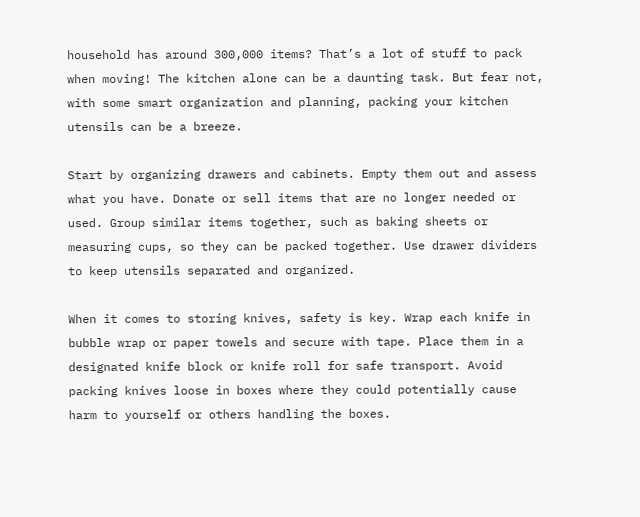household has around 300,000 items? That’s a lot of stuff to pack when moving! The kitchen alone can be a daunting task. But fear not, with some smart organization and planning, packing your kitchen utensils can be a breeze.

Start by organizing drawers and cabinets. Empty them out and assess what you have. Donate or sell items that are no longer needed or used. Group similar items together, such as baking sheets or measuring cups, so they can be packed together. Use drawer dividers to keep utensils separated and organized.

When it comes to storing knives, safety is key. Wrap each knife in bubble wrap or paper towels and secure with tape. Place them in a designated knife block or knife roll for safe transport. Avoid packing knives loose in boxes where they could potentially cause harm to yourself or others handling the boxes.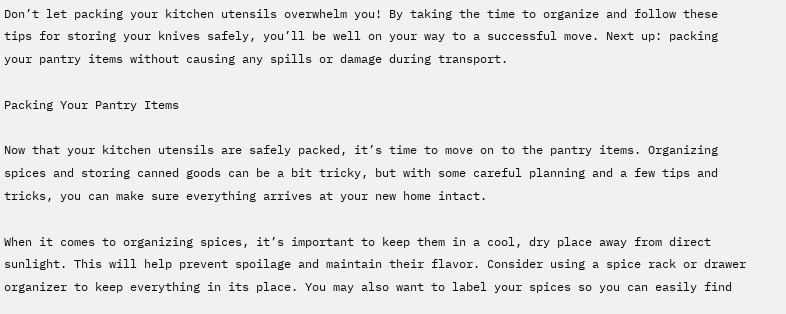Don’t let packing your kitchen utensils overwhelm you! By taking the time to organize and follow these tips for storing your knives safely, you’ll be well on your way to a successful move. Next up: packing your pantry items without causing any spills or damage during transport.

Packing Your Pantry Items

Now that your kitchen utensils are safely packed, it’s time to move on to the pantry items. Organizing spices and storing canned goods can be a bit tricky, but with some careful planning and a few tips and tricks, you can make sure everything arrives at your new home intact.

When it comes to organizing spices, it’s important to keep them in a cool, dry place away from direct sunlight. This will help prevent spoilage and maintain their flavor. Consider using a spice rack or drawer organizer to keep everything in its place. You may also want to label your spices so you can easily find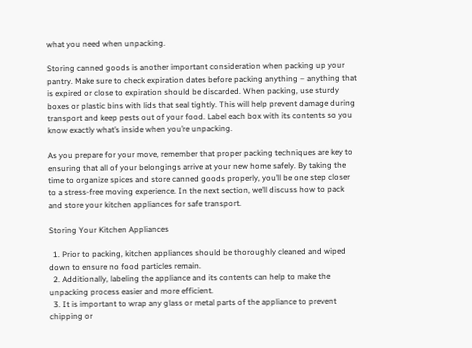what you need when unpacking.

Storing canned goods is another important consideration when packing up your pantry. Make sure to check expiration dates before packing anything – anything that is expired or close to expiration should be discarded. When packing, use sturdy boxes or plastic bins with lids that seal tightly. This will help prevent damage during transport and keep pests out of your food. Label each box with its contents so you know exactly what’s inside when you’re unpacking.

As you prepare for your move, remember that proper packing techniques are key to ensuring that all of your belongings arrive at your new home safely. By taking the time to organize spices and store canned goods properly, you’ll be one step closer to a stress-free moving experience. In the next section, we’ll discuss how to pack and store your kitchen appliances for safe transport.

Storing Your Kitchen Appliances

  1. Prior to packing, kitchen appliances should be thoroughly cleaned and wiped down to ensure no food particles remain.
  2. Additionally, labeling the appliance and its contents can help to make the unpacking process easier and more efficient.
  3. It is important to wrap any glass or metal parts of the appliance to prevent chipping or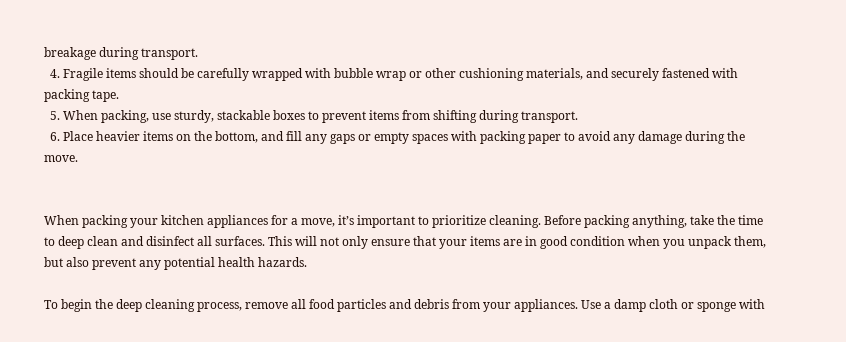breakage during transport.
  4. Fragile items should be carefully wrapped with bubble wrap or other cushioning materials, and securely fastened with packing tape.
  5. When packing, use sturdy, stackable boxes to prevent items from shifting during transport.
  6. Place heavier items on the bottom, and fill any gaps or empty spaces with packing paper to avoid any damage during the move.


When packing your kitchen appliances for a move, it’s important to prioritize cleaning. Before packing anything, take the time to deep clean and disinfect all surfaces. This will not only ensure that your items are in good condition when you unpack them, but also prevent any potential health hazards.

To begin the deep cleaning process, remove all food particles and debris from your appliances. Use a damp cloth or sponge with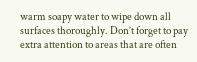warm soapy water to wipe down all surfaces thoroughly. Don’t forget to pay extra attention to areas that are often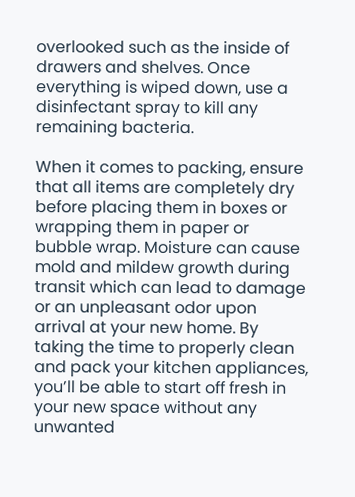overlooked such as the inside of drawers and shelves. Once everything is wiped down, use a disinfectant spray to kill any remaining bacteria.

When it comes to packing, ensure that all items are completely dry before placing them in boxes or wrapping them in paper or bubble wrap. Moisture can cause mold and mildew growth during transit which can lead to damage or an unpleasant odor upon arrival at your new home. By taking the time to properly clean and pack your kitchen appliances, you’ll be able to start off fresh in your new space without any unwanted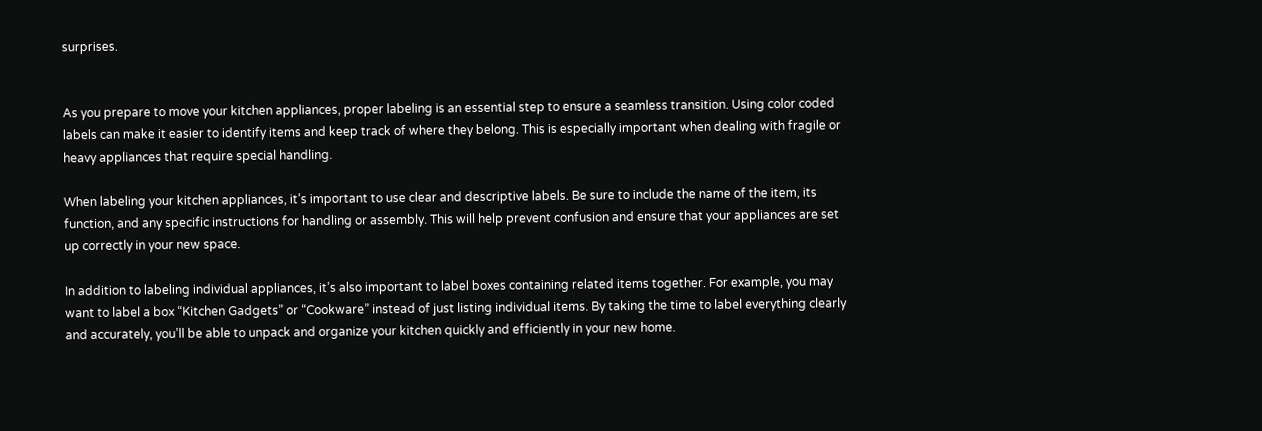surprises.


As you prepare to move your kitchen appliances, proper labeling is an essential step to ensure a seamless transition. Using color coded labels can make it easier to identify items and keep track of where they belong. This is especially important when dealing with fragile or heavy appliances that require special handling.

When labeling your kitchen appliances, it’s important to use clear and descriptive labels. Be sure to include the name of the item, its function, and any specific instructions for handling or assembly. This will help prevent confusion and ensure that your appliances are set up correctly in your new space.

In addition to labeling individual appliances, it’s also important to label boxes containing related items together. For example, you may want to label a box “Kitchen Gadgets” or “Cookware” instead of just listing individual items. By taking the time to label everything clearly and accurately, you’ll be able to unpack and organize your kitchen quickly and efficiently in your new home.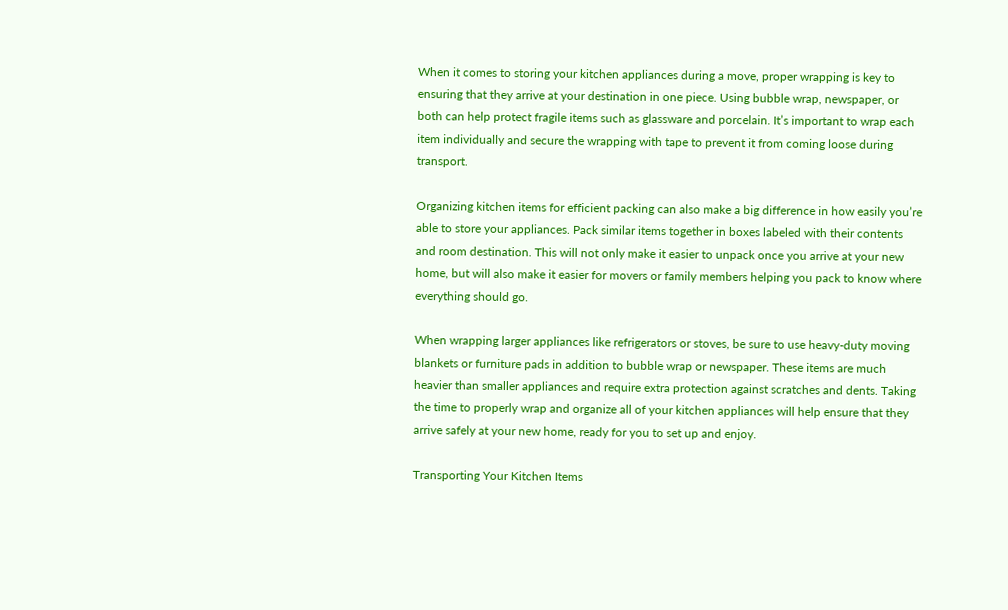When it comes to storing your kitchen appliances during a move, proper wrapping is key to ensuring that they arrive at your destination in one piece. Using bubble wrap, newspaper, or both can help protect fragile items such as glassware and porcelain. It’s important to wrap each item individually and secure the wrapping with tape to prevent it from coming loose during transport.

Organizing kitchen items for efficient packing can also make a big difference in how easily you’re able to store your appliances. Pack similar items together in boxes labeled with their contents and room destination. This will not only make it easier to unpack once you arrive at your new home, but will also make it easier for movers or family members helping you pack to know where everything should go.

When wrapping larger appliances like refrigerators or stoves, be sure to use heavy-duty moving blankets or furniture pads in addition to bubble wrap or newspaper. These items are much heavier than smaller appliances and require extra protection against scratches and dents. Taking the time to properly wrap and organize all of your kitchen appliances will help ensure that they arrive safely at your new home, ready for you to set up and enjoy.

Transporting Your Kitchen Items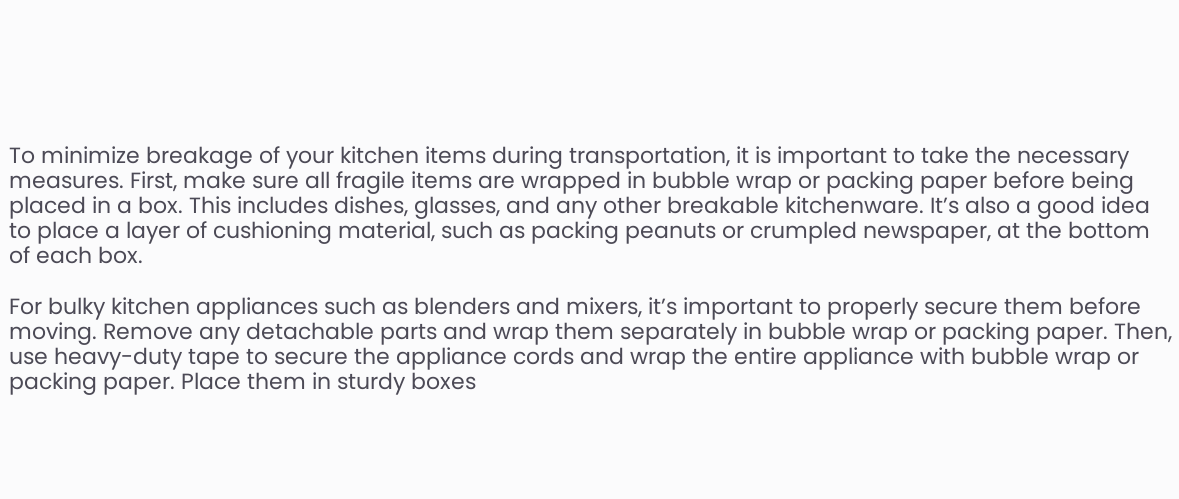To minimize breakage of your kitchen items during transportation, it is important to take the necessary measures. First, make sure all fragile items are wrapped in bubble wrap or packing paper before being placed in a box. This includes dishes, glasses, and any other breakable kitchenware. It’s also a good idea to place a layer of cushioning material, such as packing peanuts or crumpled newspaper, at the bottom of each box.

For bulky kitchen appliances such as blenders and mixers, it’s important to properly secure them before moving. Remove any detachable parts and wrap them separately in bubble wrap or packing paper. Then, use heavy-duty tape to secure the appliance cords and wrap the entire appliance with bubble wrap or packing paper. Place them in sturdy boxes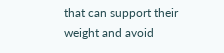that can support their weight and avoid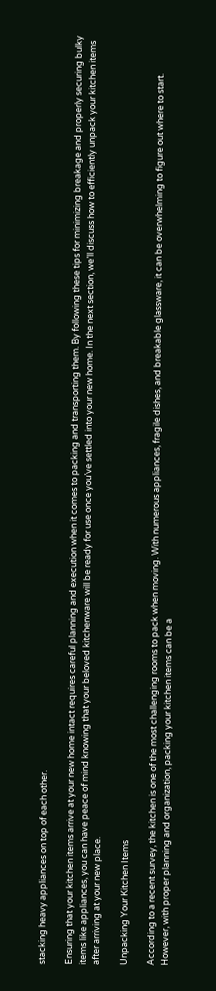stacking heavy appliances on top of each other.

Ensuring that your kitchen items arrive at your new home intact requires careful planning and execution when it comes to packing and transporting them. By following these tips for minimizing breakage and properly securing bulky items like appliances, you can have peace of mind knowing that your beloved kitchenware will be ready for use once you’ve settled into your new home. In the next section, we’ll discuss how to efficiently unpack your kitchen items after arriving at your new place.

Unpacking Your Kitchen Items

According to a recent survey, the kitchen is one of the most challenging rooms to pack when moving. With numerous appliances, fragile dishes, and breakable glassware, it can be overwhelming to figure out where to start. However, with proper planning and organization, packing your kitchen items can be a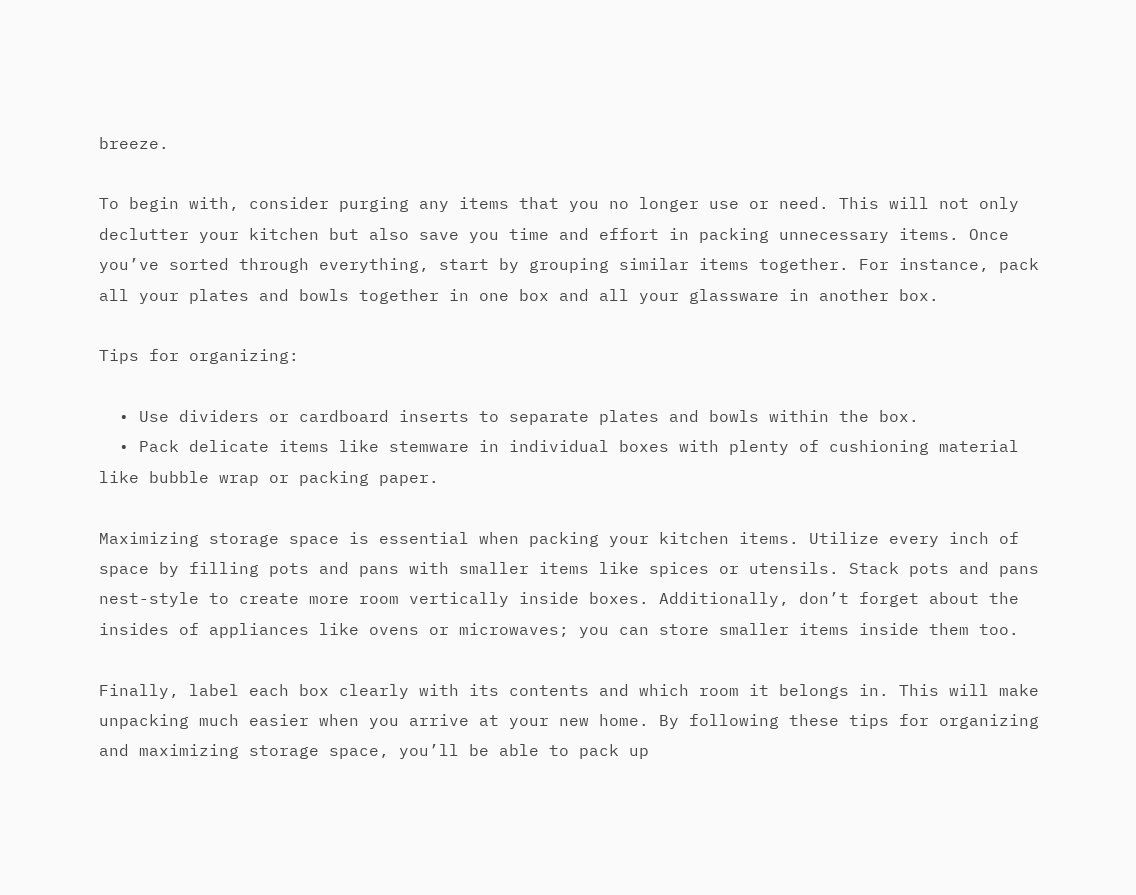breeze.

To begin with, consider purging any items that you no longer use or need. This will not only declutter your kitchen but also save you time and effort in packing unnecessary items. Once you’ve sorted through everything, start by grouping similar items together. For instance, pack all your plates and bowls together in one box and all your glassware in another box.

Tips for organizing:

  • Use dividers or cardboard inserts to separate plates and bowls within the box.
  • Pack delicate items like stemware in individual boxes with plenty of cushioning material like bubble wrap or packing paper.

Maximizing storage space is essential when packing your kitchen items. Utilize every inch of space by filling pots and pans with smaller items like spices or utensils. Stack pots and pans nest-style to create more room vertically inside boxes. Additionally, don’t forget about the insides of appliances like ovens or microwaves; you can store smaller items inside them too.

Finally, label each box clearly with its contents and which room it belongs in. This will make unpacking much easier when you arrive at your new home. By following these tips for organizing and maximizing storage space, you’ll be able to pack up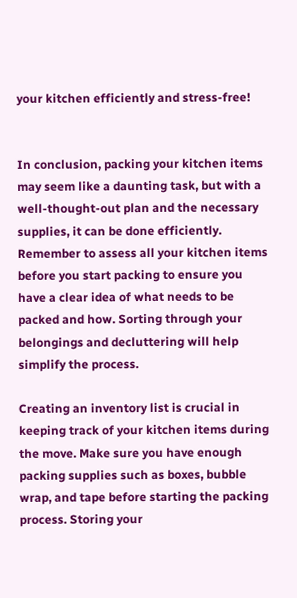your kitchen efficiently and stress-free!


In conclusion, packing your kitchen items may seem like a daunting task, but with a well-thought-out plan and the necessary supplies, it can be done efficiently. Remember to assess all your kitchen items before you start packing to ensure you have a clear idea of what needs to be packed and how. Sorting through your belongings and decluttering will help simplify the process.

Creating an inventory list is crucial in keeping track of your kitchen items during the move. Make sure you have enough packing supplies such as boxes, bubble wrap, and tape before starting the packing process. Storing your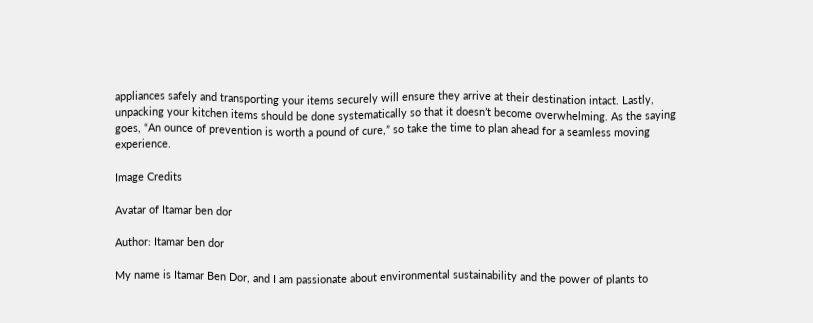appliances safely and transporting your items securely will ensure they arrive at their destination intact. Lastly, unpacking your kitchen items should be done systematically so that it doesn’t become overwhelming. As the saying goes, “An ounce of prevention is worth a pound of cure,” so take the time to plan ahead for a seamless moving experience.

Image Credits

Avatar of Itamar ben dor

Author: Itamar ben dor

My name is Itamar Ben Dor, and I am passionate about environmental sustainability and the power of plants to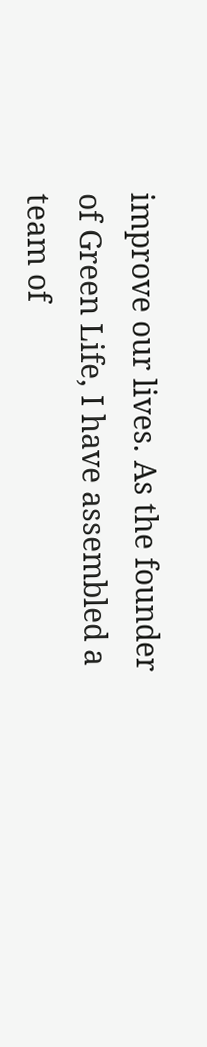improve our lives. As the founder of Green Life, I have assembled a team of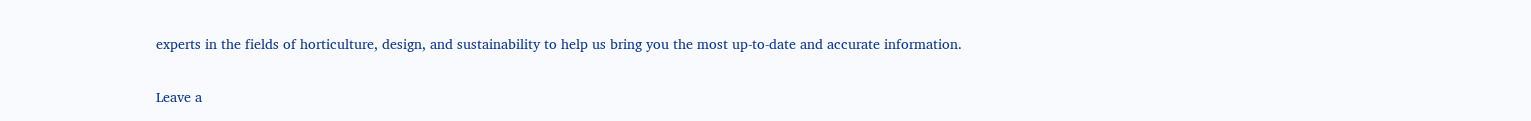experts in the fields of horticulture, design, and sustainability to help us bring you the most up-to-date and accurate information.

Leave a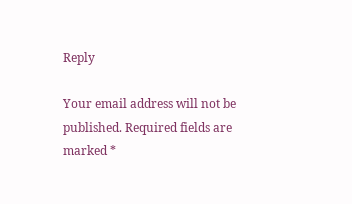Reply

Your email address will not be published. Required fields are marked *